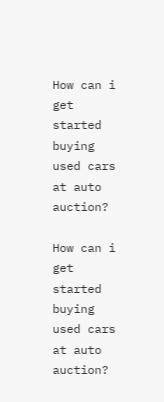How can i get started buying used cars at auto auction?

How can i get started buying used cars at auto auction?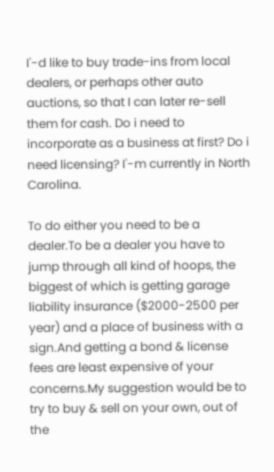I'-d like to buy trade-ins from local dealers, or perhaps other auto auctions, so that I can later re-sell them for cash. Do i need to incorporate as a business at first? Do i need licensing? I'-m currently in North Carolina.

To do either you need to be a dealer.To be a dealer you have to jump through all kind of hoops, the biggest of which is getting garage liability insurance ($2000-2500 per year) and a place of business with a sign.And getting a bond & license fees are least expensive of your concerns.My suggestion would be to try to buy & sell on your own, out of the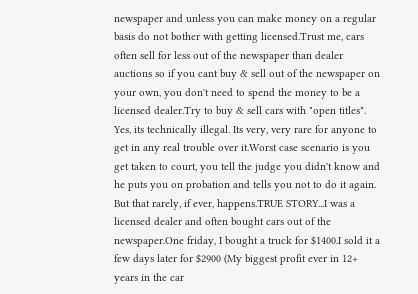newspaper and unless you can make money on a regular basis do not bother with getting licensed.Trust me, cars often sell for less out of the newspaper than dealer auctions so if you cant buy & sell out of the newspaper on your own, you don't need to spend the money to be a licensed dealer.Try to buy & sell cars with "open titles". Yes, its technically illegal. Its very, very rare for anyone to get in any real trouble over it.Worst case scenario is you get taken to court, you tell the judge you didn't know and he puts you on probation and tells you not to do it again. But that rarely, if ever, happens.TRUE STORY...I was a licensed dealer and often bought cars out of the newspaper.One friday, I bought a truck for $1400.I sold it a few days later for $2900 (My biggest profit ever in 12+ years in the car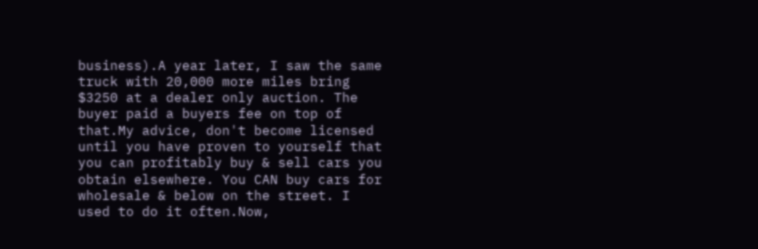business).A year later, I saw the same truck with 20,000 more miles bring $3250 at a dealer only auction. The buyer paid a buyers fee on top of that.My advice, don't become licensed until you have proven to yourself that you can profitably buy & sell cars you obtain elsewhere. You CAN buy cars for wholesale & below on the street. I used to do it often.Now,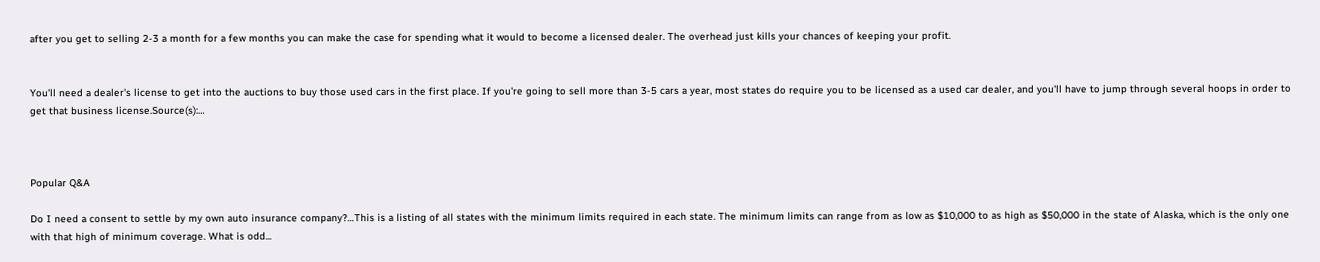after you get to selling 2-3 a month for a few months you can make the case for spending what it would to become a licensed dealer. The overhead just kills your chances of keeping your profit.


You'll need a dealer's license to get into the auctions to buy those used cars in the first place. If you're going to sell more than 3-5 cars a year, most states do require you to be licensed as a used car dealer, and you'll have to jump through several hoops in order to get that business license.Source(s):…



Popular Q&A

Do I need a consent to settle by my own auto insurance company?…This is a listing of all states with the minimum limits required in each state. The minimum limits can range from as low as $10,000 to as high as $50,000 in the state of Alaska, which is the only one with that high of minimum coverage. What is odd...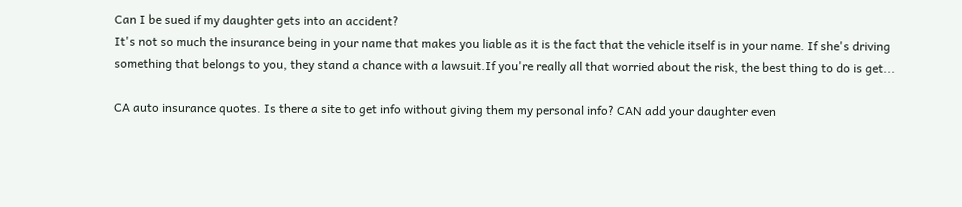Can I be sued if my daughter gets into an accident?
It's not so much the insurance being in your name that makes you liable as it is the fact that the vehicle itself is in your name. If she's driving something that belongs to you, they stand a chance with a lawsuit.If you're really all that worried about the risk, the best thing to do is get...

CA auto insurance quotes. Is there a site to get info without giving them my personal info? CAN add your daughter even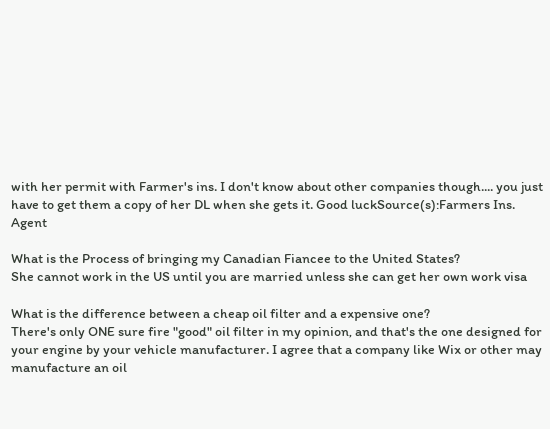with her permit with Farmer's ins. I don't know about other companies though.... you just have to get them a copy of her DL when she gets it. Good luckSource(s):Farmers Ins. Agent

What is the Process of bringing my Canadian Fiancee to the United States?
She cannot work in the US until you are married unless she can get her own work visa

What is the difference between a cheap oil filter and a expensive one?
There's only ONE sure fire "good" oil filter in my opinion, and that's the one designed for your engine by your vehicle manufacturer. I agree that a company like Wix or other may manufacture an oil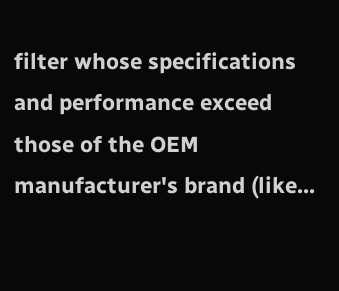filter whose specifications and performance exceed those of the OEM manufacturer's brand (like...